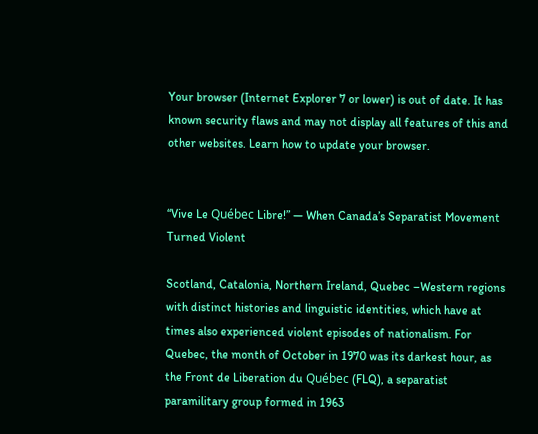Your browser (Internet Explorer 7 or lower) is out of date. It has known security flaws and may not display all features of this and other websites. Learn how to update your browser.


“Vive Le Québec Libre!” — When Canada’s Separatist Movement Turned Violent

Scotland, Catalonia, Northern Ireland, Quebec –Western regions with distinct histories and linguistic identities, which have at times also experienced violent episodes of nationalism. For Quebec, the month of October in 1970 was its darkest hour, as the Front de Liberation du Québec (FLQ), a separatist paramilitary group formed in 1963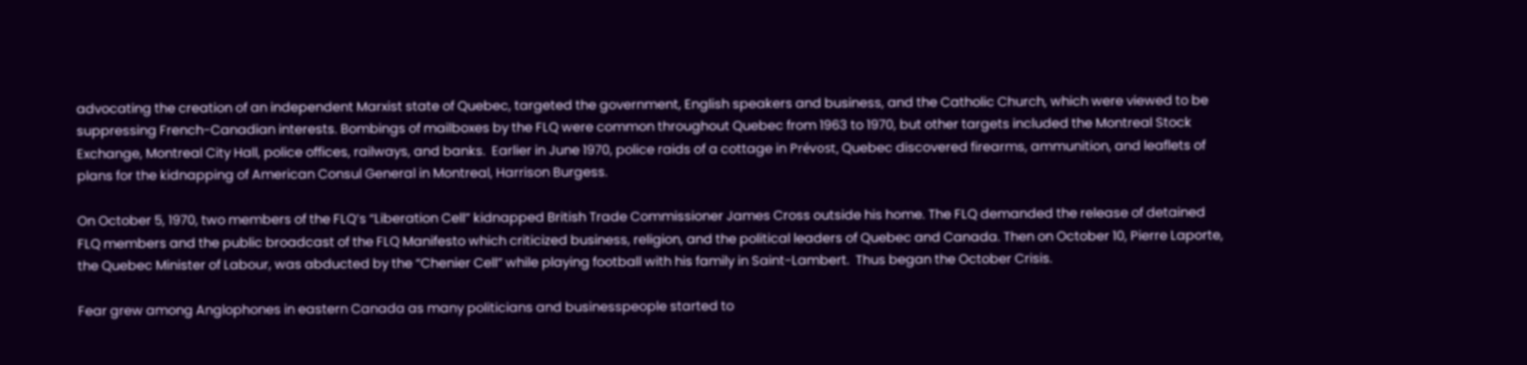advocating the creation of an independent Marxist state of Quebec, targeted the government, English speakers and business, and the Catholic Church, which were viewed to be suppressing French-Canadian interests. Bombings of mailboxes by the FLQ were common throughout Quebec from 1963 to 1970, but other targets included the Montreal Stock Exchange, Montreal City Hall, police offices, railways, and banks.  Earlier in June 1970, police raids of a cottage in Prévost, Quebec discovered firearms, ammunition, and leaflets of plans for the kidnapping of American Consul General in Montreal, Harrison Burgess.

On October 5, 1970, two members of the FLQ’s “Liberation Cell” kidnapped British Trade Commissioner James Cross outside his home. The FLQ demanded the release of detained FLQ members and the public broadcast of the FLQ Manifesto which criticized business, religion, and the political leaders of Quebec and Canada. Then on October 10, Pierre Laporte, the Quebec Minister of Labour, was abducted by the “Chenier Cell” while playing football with his family in Saint-Lambert.  Thus began the October Crisis.

Fear grew among Anglophones in eastern Canada as many politicians and businesspeople started to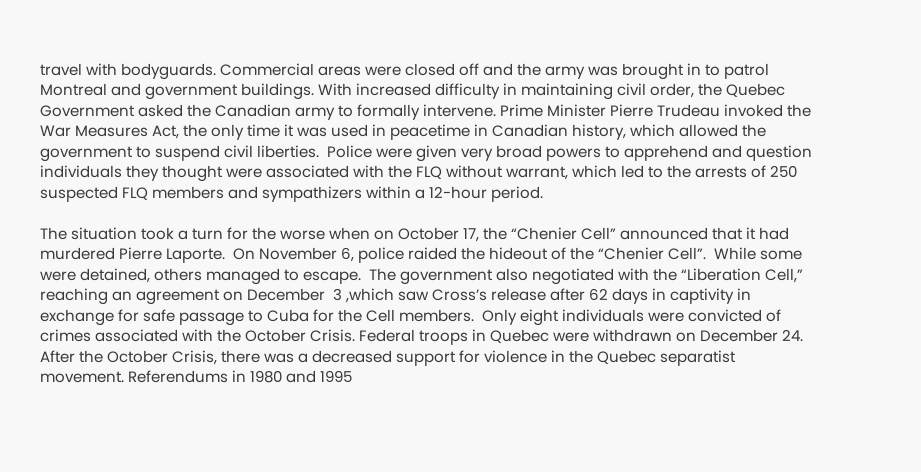travel with bodyguards. Commercial areas were closed off and the army was brought in to patrol Montreal and government buildings. With increased difficulty in maintaining civil order, the Quebec Government asked the Canadian army to formally intervene. Prime Minister Pierre Trudeau invoked the War Measures Act, the only time it was used in peacetime in Canadian history, which allowed the government to suspend civil liberties.  Police were given very broad powers to apprehend and question individuals they thought were associated with the FLQ without warrant, which led to the arrests of 250 suspected FLQ members and sympathizers within a 12-hour period.

The situation took a turn for the worse when on October 17, the “Chenier Cell” announced that it had murdered Pierre Laporte.  On November 6, police raided the hideout of the “Chenier Cell”.  While some were detained, others managed to escape.  The government also negotiated with the “Liberation Cell,” reaching an agreement on December  3 ,which saw Cross’s release after 62 days in captivity in exchange for safe passage to Cuba for the Cell members.  Only eight individuals were convicted of crimes associated with the October Crisis. Federal troops in Quebec were withdrawn on December 24. After the October Crisis, there was a decreased support for violence in the Quebec separatist movement. Referendums in 1980 and 1995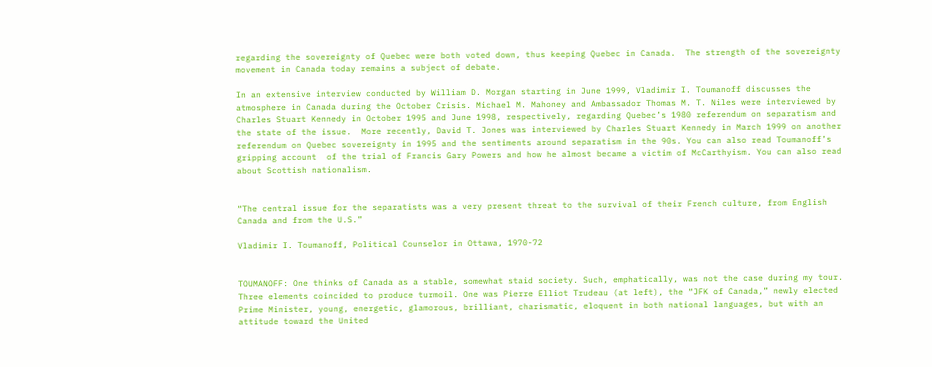regarding the sovereignty of Quebec were both voted down, thus keeping Quebec in Canada.  The strength of the sovereignty movement in Canada today remains a subject of debate.

In an extensive interview conducted by William D. Morgan starting in June 1999, Vladimir I. Toumanoff discusses the atmosphere in Canada during the October Crisis. Michael M. Mahoney and Ambassador Thomas M. T. Niles were interviewed by Charles Stuart Kennedy in October 1995 and June 1998, respectively, regarding Quebec’s 1980 referendum on separatism and the state of the issue.  More recently, David T. Jones was interviewed by Charles Stuart Kennedy in March 1999 on another referendum on Quebec sovereignty in 1995 and the sentiments around separatism in the 90s. You can also read Toumanoff’s gripping account  of the trial of Francis Gary Powers and how he almost became a victim of McCarthyism. You can also read about Scottish nationalism.


“The central issue for the separatists was a very present threat to the survival of their French culture, from English Canada and from the U.S.”

Vladimir I. Toumanoff, Political Counselor in Ottawa, 1970-72


TOUMANOFF: One thinks of Canada as a stable, somewhat staid society. Such, emphatically, was not the case during my tour. Three elements coincided to produce turmoil. One was Pierre Elliot Trudeau (at left), the “JFK of Canada,” newly elected Prime Minister, young, energetic, glamorous, brilliant, charismatic, eloquent in both national languages, but with an attitude toward the United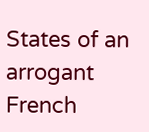States of an arrogant French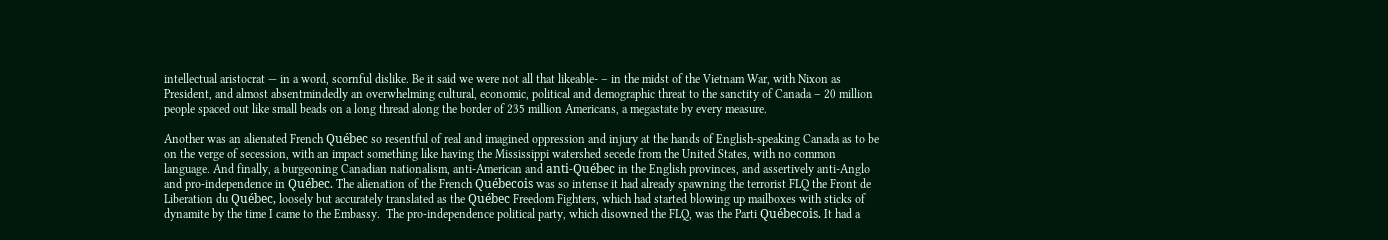intellectual aristocrat — in a word, scornful dislike. Be it said we were not all that likeable- – in the midst of the Vietnam War, with Nixon as President, and almost absentmindedly an overwhelming cultural, economic, political and demographic threat to the sanctity of Canada – 20 million people spaced out like small beads on a long thread along the border of 235 million Americans, a megastate by every measure.

Another was an alienated French Québec so resentful of real and imagined oppression and injury at the hands of English-speaking Canada as to be on the verge of secession, with an impact something like having the Mississippi watershed secede from the United States, with no common language. And finally, a burgeoning Canadian nationalism, anti-American and anti-Québec in the English provinces, and assertively anti-Anglo and pro-independence in Québec. The alienation of the French Québecois was so intense it had already spawning the terrorist FLQ the Front de Liberation du Québec, loosely but accurately translated as the Québec Freedom Fighters, which had started blowing up mailboxes with sticks of dynamite by the time I came to the Embassy.  The pro-independence political party, which disowned the FLQ, was the Parti Québecois. It had a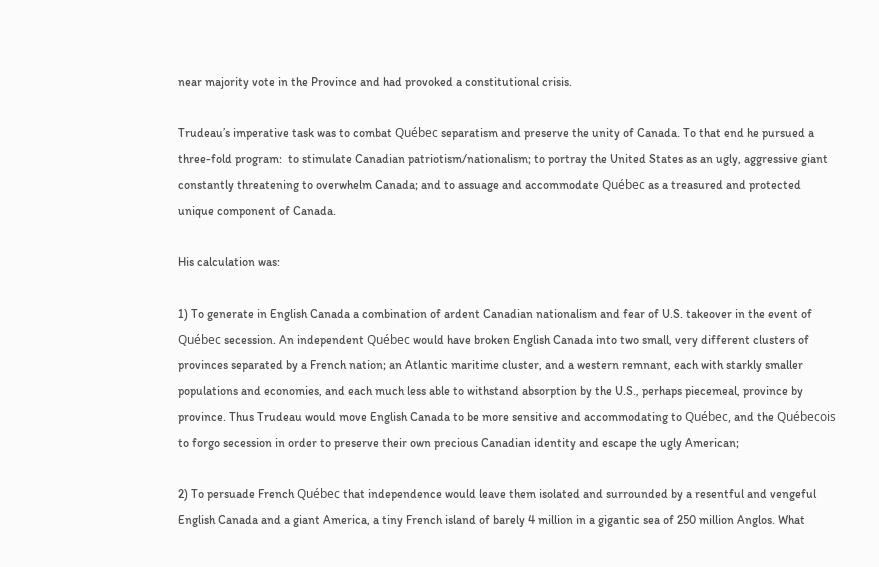near majority vote in the Province and had provoked a constitutional crisis.

Trudeau’s imperative task was to combat Québec separatism and preserve the unity of Canada. To that end he pursued a three-fold program:  to stimulate Canadian patriotism/nationalism; to portray the United States as an ugly, aggressive giant constantly threatening to overwhelm Canada; and to assuage and accommodate Québec as a treasured and protected unique component of Canada.

His calculation was:

1) To generate in English Canada a combination of ardent Canadian nationalism and fear of U.S. takeover in the event of Québec secession. An independent Québec would have broken English Canada into two small, very different clusters of provinces separated by a French nation; an Atlantic maritime cluster, and a western remnant, each with starkly smaller populations and economies, and each much less able to withstand absorption by the U.S., perhaps piecemeal, province by province. Thus Trudeau would move English Canada to be more sensitive and accommodating to Québec, and the Québecois to forgo secession in order to preserve their own precious Canadian identity and escape the ugly American;

2) To persuade French Québec that independence would leave them isolated and surrounded by a resentful and vengeful English Canada and a giant America, a tiny French island of barely 4 million in a gigantic sea of 250 million Anglos. What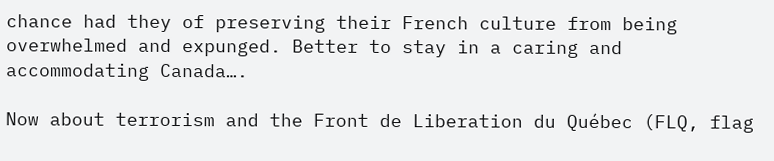chance had they of preserving their French culture from being overwhelmed and expunged. Better to stay in a caring and accommodating Canada….

Now about terrorism and the Front de Liberation du Québec (FLQ, flag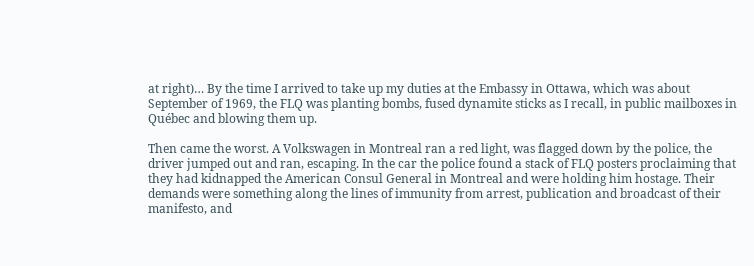at right)… By the time I arrived to take up my duties at the Embassy in Ottawa, which was about September of 1969, the FLQ was planting bombs, fused dynamite sticks as I recall, in public mailboxes in Québec and blowing them up.

Then came the worst. A Volkswagen in Montreal ran a red light, was flagged down by the police, the driver jumped out and ran, escaping. In the car the police found a stack of FLQ posters proclaiming that they had kidnapped the American Consul General in Montreal and were holding him hostage. Their demands were something along the lines of immunity from arrest, publication and broadcast of their manifesto, and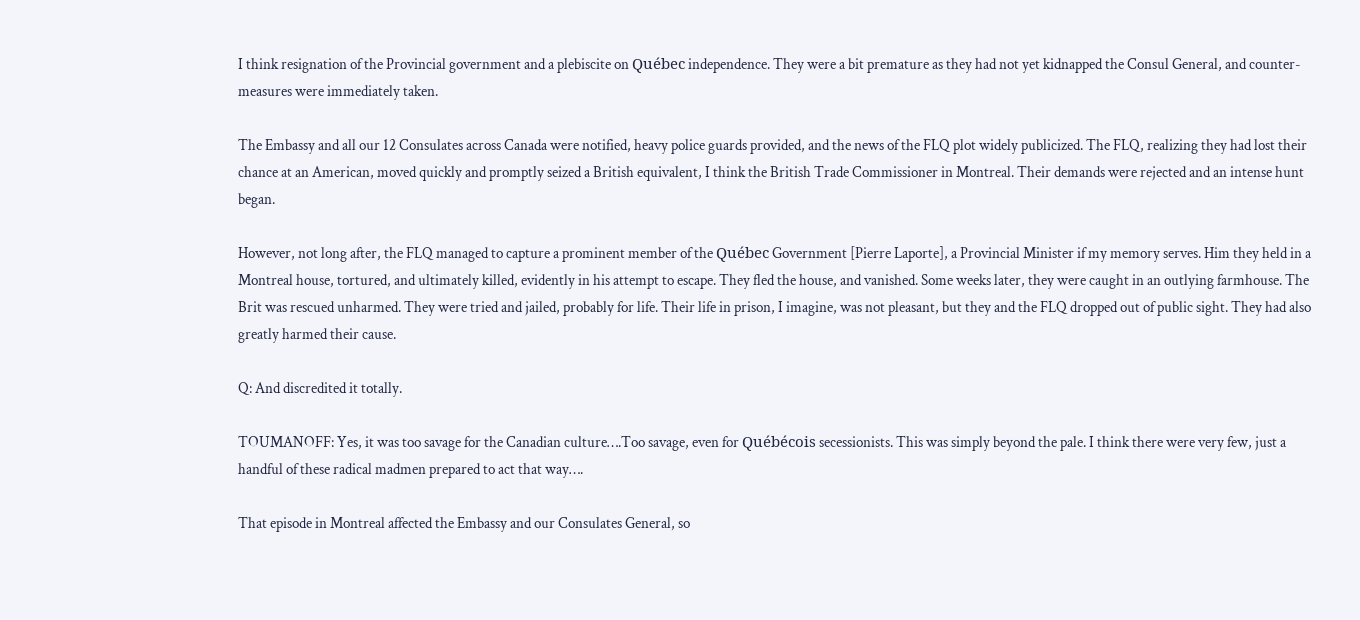I think resignation of the Provincial government and a plebiscite on Québec independence. They were a bit premature as they had not yet kidnapped the Consul General, and counter-measures were immediately taken.

The Embassy and all our 12 Consulates across Canada were notified, heavy police guards provided, and the news of the FLQ plot widely publicized. The FLQ, realizing they had lost their chance at an American, moved quickly and promptly seized a British equivalent, I think the British Trade Commissioner in Montreal. Their demands were rejected and an intense hunt began.

However, not long after, the FLQ managed to capture a prominent member of the Québec Government [Pierre Laporte], a Provincial Minister if my memory serves. Him they held in a Montreal house, tortured, and ultimately killed, evidently in his attempt to escape. They fled the house, and vanished. Some weeks later, they were caught in an outlying farmhouse. The Brit was rescued unharmed. They were tried and jailed, probably for life. Their life in prison, I imagine, was not pleasant, but they and the FLQ dropped out of public sight. They had also greatly harmed their cause.

Q: And discredited it totally.

TOUMANOFF: Yes, it was too savage for the Canadian culture….Too savage, even for Québécois secessionists. This was simply beyond the pale. I think there were very few, just a handful of these radical madmen prepared to act that way….

That episode in Montreal affected the Embassy and our Consulates General, so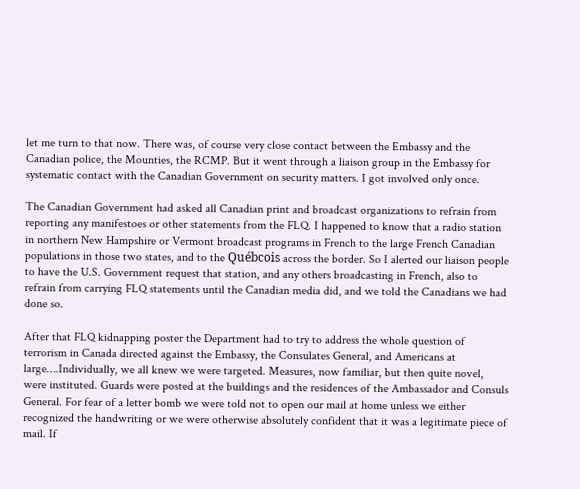let me turn to that now. There was, of course very close contact between the Embassy and the Canadian police, the Mounties, the RCMP. But it went through a liaison group in the Embassy for systematic contact with the Canadian Government on security matters. I got involved only once.

The Canadian Government had asked all Canadian print and broadcast organizations to refrain from reporting any manifestoes or other statements from the FLQ. I happened to know that a radio station in northern New Hampshire or Vermont broadcast programs in French to the large French Canadian populations in those two states, and to the Québcois across the border. So I alerted our liaison people to have the U.S. Government request that station, and any others broadcasting in French, also to refrain from carrying FLQ statements until the Canadian media did, and we told the Canadians we had done so.

After that FLQ kidnapping poster the Department had to try to address the whole question of terrorism in Canada directed against the Embassy, the Consulates General, and Americans at large….Individually, we all knew we were targeted. Measures, now familiar, but then quite novel, were instituted. Guards were posted at the buildings and the residences of the Ambassador and Consuls General. For fear of a letter bomb we were told not to open our mail at home unless we either recognized the handwriting or we were otherwise absolutely confident that it was a legitimate piece of mail. If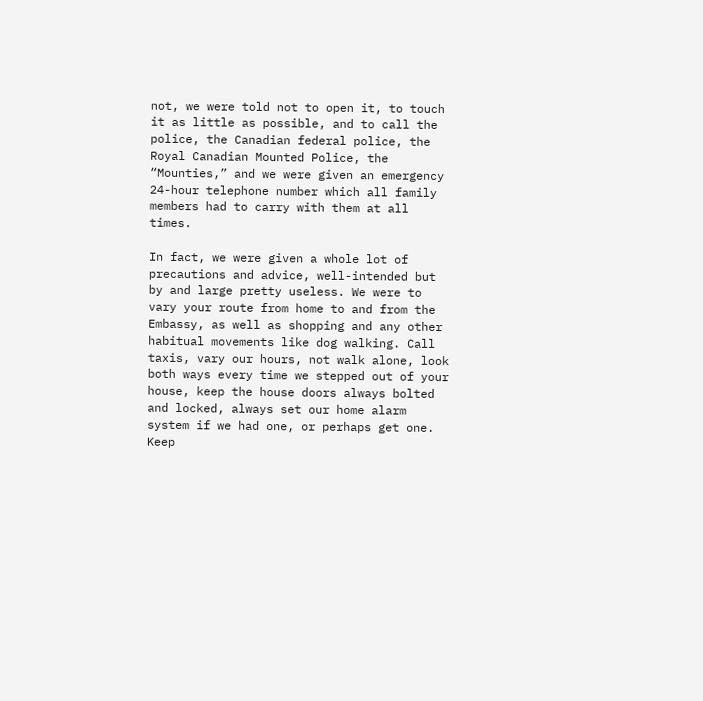not, we were told not to open it, to touch it as little as possible, and to call the police, the Canadian federal police, the Royal Canadian Mounted Police, the “Mounties,” and we were given an emergency 24-hour telephone number which all family members had to carry with them at all times.

In fact, we were given a whole lot of precautions and advice, well-intended but by and large pretty useless. We were to vary your route from home to and from the Embassy, as well as shopping and any other habitual movements like dog walking. Call taxis, vary our hours, not walk alone, look both ways every time we stepped out of your house, keep the house doors always bolted and locked, always set our home alarm system if we had one, or perhaps get one. Keep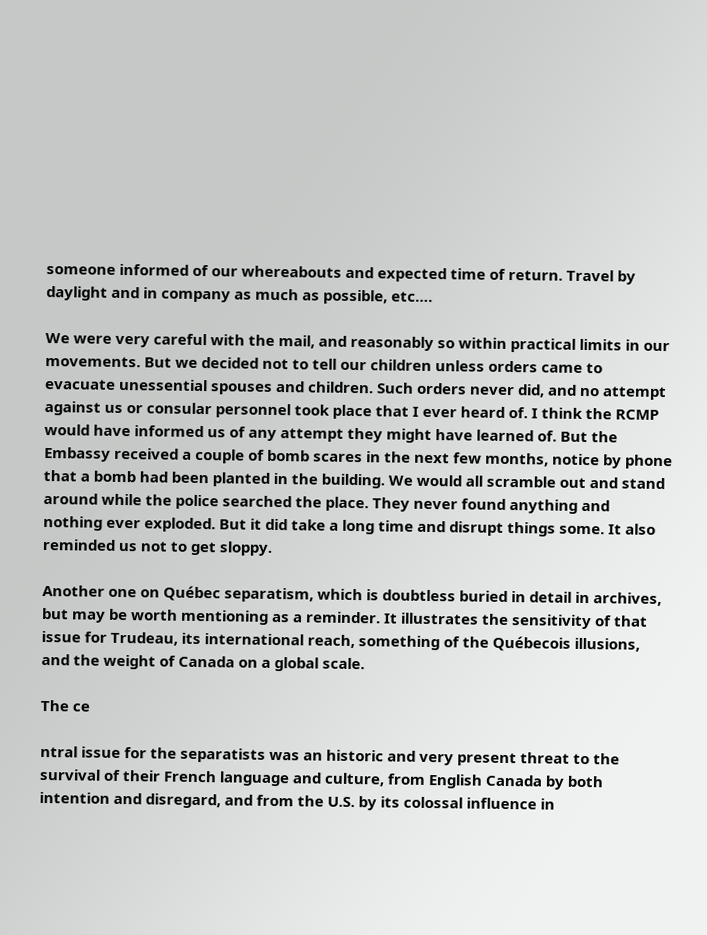someone informed of our whereabouts and expected time of return. Travel by daylight and in company as much as possible, etc….

We were very careful with the mail, and reasonably so within practical limits in our movements. But we decided not to tell our children unless orders came to evacuate unessential spouses and children. Such orders never did, and no attempt against us or consular personnel took place that I ever heard of. I think the RCMP would have informed us of any attempt they might have learned of. But the Embassy received a couple of bomb scares in the next few months, notice by phone that a bomb had been planted in the building. We would all scramble out and stand around while the police searched the place. They never found anything and nothing ever exploded. But it did take a long time and disrupt things some. It also reminded us not to get sloppy.

Another one on Québec separatism, which is doubtless buried in detail in archives, but may be worth mentioning as a reminder. It illustrates the sensitivity of that issue for Trudeau, its international reach, something of the Québecois illusions, and the weight of Canada on a global scale.

The ce

ntral issue for the separatists was an historic and very present threat to the survival of their French language and culture, from English Canada by both intention and disregard, and from the U.S. by its colossal influence in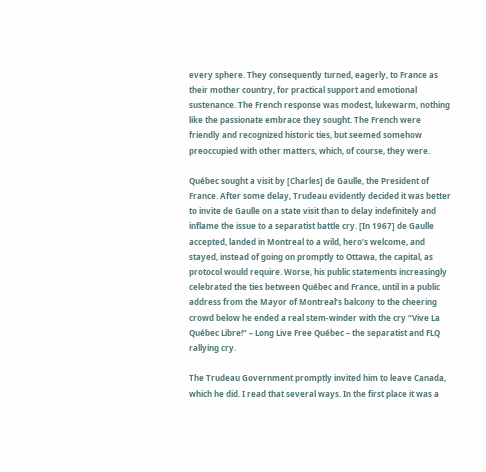every sphere. They consequently turned, eagerly, to France as their mother country, for practical support and emotional sustenance. The French response was modest, lukewarm, nothing like the passionate embrace they sought. The French were friendly and recognized historic ties, but seemed somehow preoccupied with other matters, which, of course, they were.

Québec sought a visit by [Charles] de Gaulle, the President of France. After some delay, Trudeau evidently decided it was better to invite de Gaulle on a state visit than to delay indefinitely and inflame the issue to a separatist battle cry. [In 1967] de Gaulle accepted, landed in Montreal to a wild, hero’s welcome, and stayed, instead of going on promptly to Ottawa, the capital, as protocol would require. Worse, his public statements increasingly celebrated the ties between Québec and France, until in a public address from the Mayor of Montreal’s balcony to the cheering crowd below he ended a real stem-winder with the cry “Vive La Québec Libre!” – Long Live Free Québec – the separatist and FLQ rallying cry.

The Trudeau Government promptly invited him to leave Canada, which he did. I read that several ways. In the first place it was a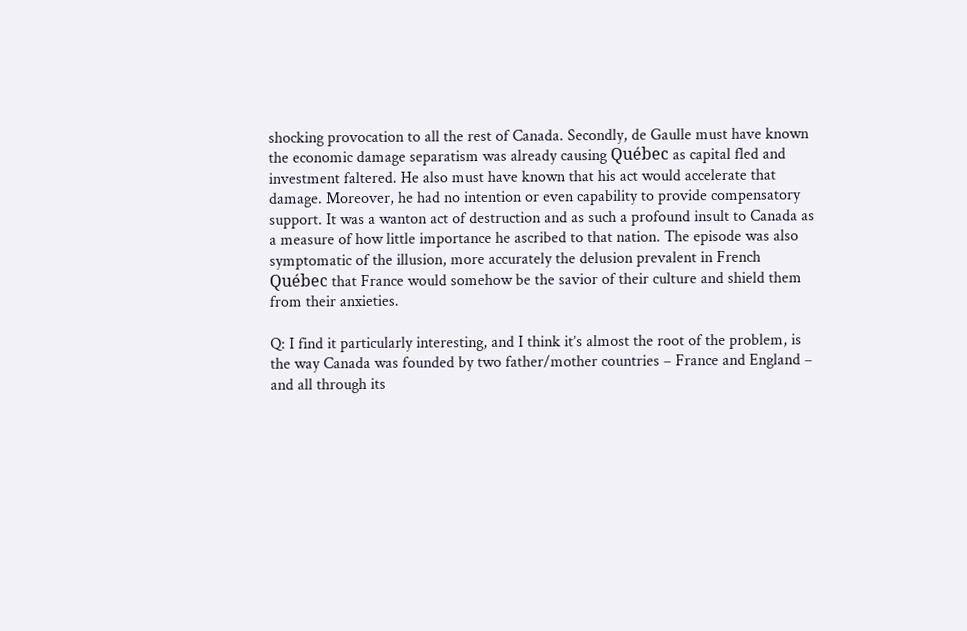shocking provocation to all the rest of Canada. Secondly, de Gaulle must have known the economic damage separatism was already causing Québec as capital fled and investment faltered. He also must have known that his act would accelerate that damage. Moreover, he had no intention or even capability to provide compensatory support. It was a wanton act of destruction and as such a profound insult to Canada as a measure of how little importance he ascribed to that nation. The episode was also symptomatic of the illusion, more accurately the delusion prevalent in French Québec that France would somehow be the savior of their culture and shield them from their anxieties.

Q: I find it particularly interesting, and I think it’s almost the root of the problem, is the way Canada was founded by two father/mother countries – France and England – and all through its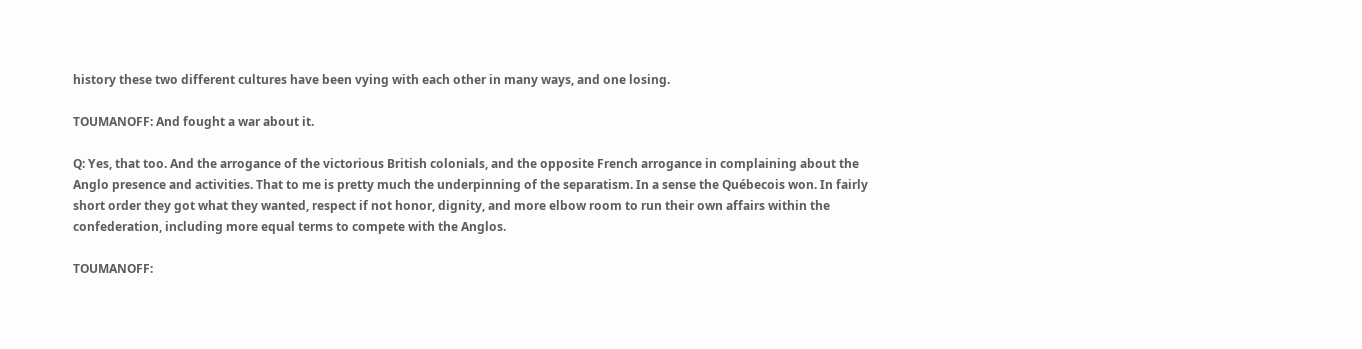history these two different cultures have been vying with each other in many ways, and one losing.

TOUMANOFF: And fought a war about it.

Q: Yes, that too. And the arrogance of the victorious British colonials, and the opposite French arrogance in complaining about the Anglo presence and activities. That to me is pretty much the underpinning of the separatism. In a sense the Québecois won. In fairly short order they got what they wanted, respect if not honor, dignity, and more elbow room to run their own affairs within the confederation, including more equal terms to compete with the Anglos.

TOUMANOFF: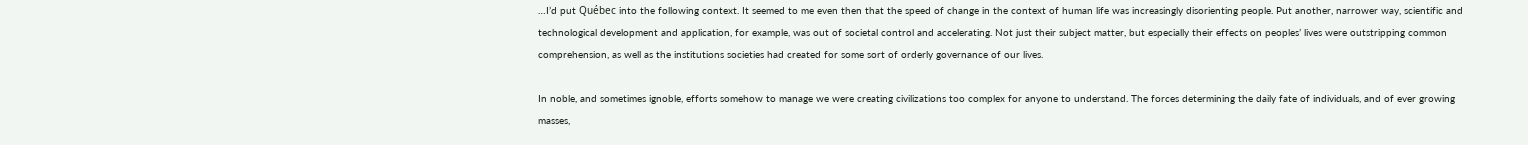…I’d put Québec into the following context. It seemed to me even then that the speed of change in the context of human life was increasingly disorienting people. Put another, narrower way, scientific and technological development and application, for example, was out of societal control and accelerating. Not just their subject matter, but especially their effects on peoples’ lives were outstripping common comprehension, as well as the institutions societies had created for some sort of orderly governance of our lives.

In noble, and sometimes ignoble, efforts somehow to manage we were creating civilizations too complex for anyone to understand. The forces determining the daily fate of individuals, and of ever growing masses,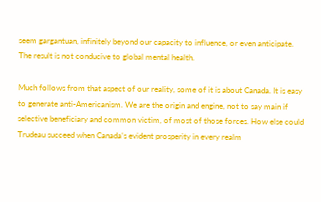seem gargantuan, infinitely beyond our capacity to influence, or even anticipate. The result is not conducive to global mental health.

Much follows from that aspect of our reality, some of it is about Canada. It is easy to generate anti-Americanism. We are the origin and engine, not to say main if selective beneficiary and common victim, of most of those forces. How else could Trudeau succeed when Canada’s evident prosperity in every realm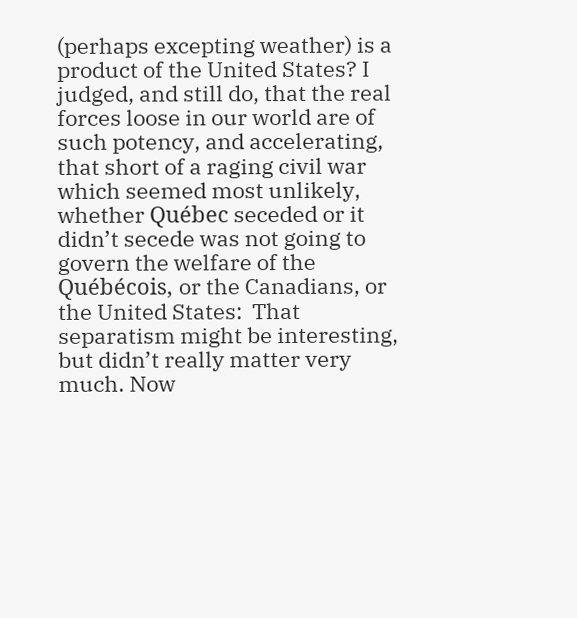(perhaps excepting weather) is a product of the United States? I judged, and still do, that the real forces loose in our world are of such potency, and accelerating, that short of a raging civil war which seemed most unlikely, whether Québec seceded or it didn’t secede was not going to govern the welfare of the Québécois, or the Canadians, or the United States:  That separatism might be interesting, but didn’t really matter very much. Now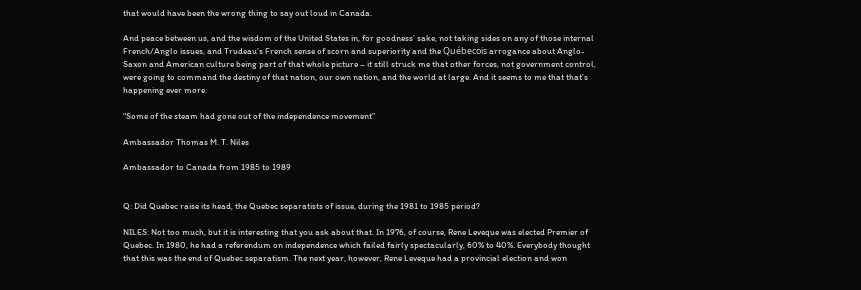that would have been the wrong thing to say out loud in Canada.

And peace between us, and the wisdom of the United States in, for goodness’ sake, not taking sides on any of those internal French/Anglo issues, and Trudeau’s French sense of scorn and superiority and the Québecois arrogance about Anglo-Saxon and American culture being part of that whole picture – it still struck me that other forces, not government control, were going to command the destiny of that nation, our own nation, and the world at large. And it seems to me that that’s happening ever more.

“Some of the steam had gone out of the independence movement”

Ambassador Thomas M. T. Niles

Ambassador to Canada from 1985 to 1989


Q: Did Quebec raise its head, the Quebec separatists of issue, during the 1981 to 1985 period?

NILES: Not too much, but it is interesting that you ask about that. In 1976, of course, Rene Leveque was elected Premier of Quebec. In 1980, he had a referendum on independence which failed fairly spectacularly, 60% to 40%. Everybody thought that this was the end of Quebec separatism. The next year, however, Rene Leveque had a provincial election and won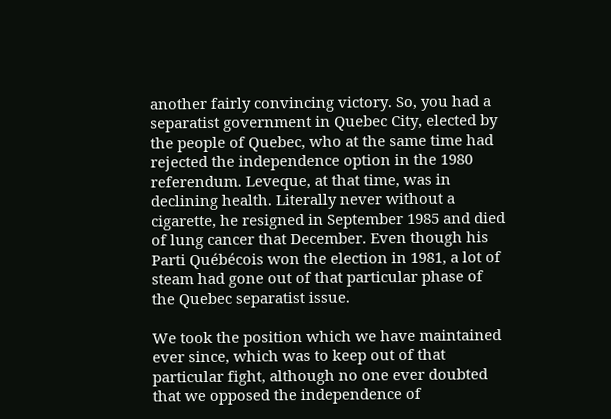another fairly convincing victory. So, you had a separatist government in Quebec City, elected by the people of Quebec, who at the same time had rejected the independence option in the 1980 referendum. Leveque, at that time, was in declining health. Literally never without a cigarette, he resigned in September 1985 and died of lung cancer that December. Even though his Parti Québécois won the election in 1981, a lot of steam had gone out of that particular phase of the Quebec separatist issue.

We took the position which we have maintained ever since, which was to keep out of that particular fight, although no one ever doubted that we opposed the independence of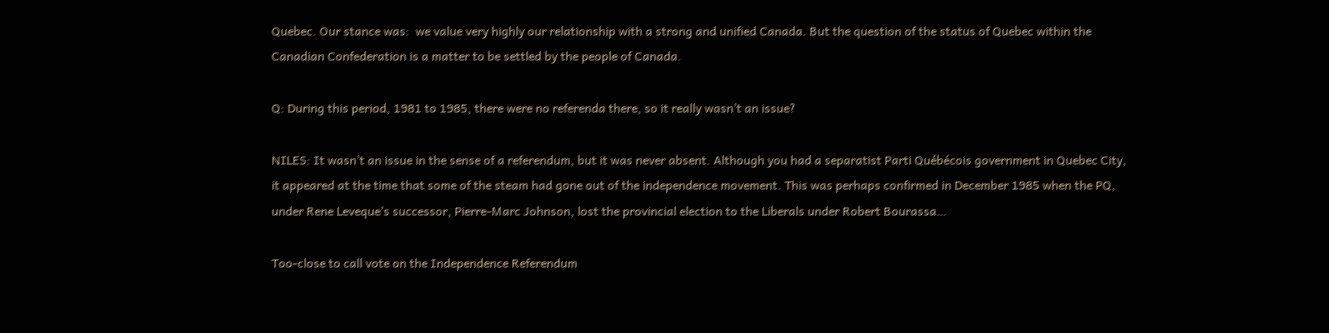Quebec. Our stance was:  we value very highly our relationship with a strong and unified Canada. But the question of the status of Quebec within the Canadian Confederation is a matter to be settled by the people of Canada.

Q: During this period, 1981 to 1985, there were no referenda there, so it really wasn’t an issue?

NILES: It wasn’t an issue in the sense of a referendum, but it was never absent. Although you had a separatist Parti Québécois government in Quebec City, it appeared at the time that some of the steam had gone out of the independence movement. This was perhaps confirmed in December 1985 when the PQ, under Rene Leveque’s successor, Pierre-Marc Johnson, lost the provincial election to the Liberals under Robert Bourassa…

Too-close to call vote on the Independence Referendum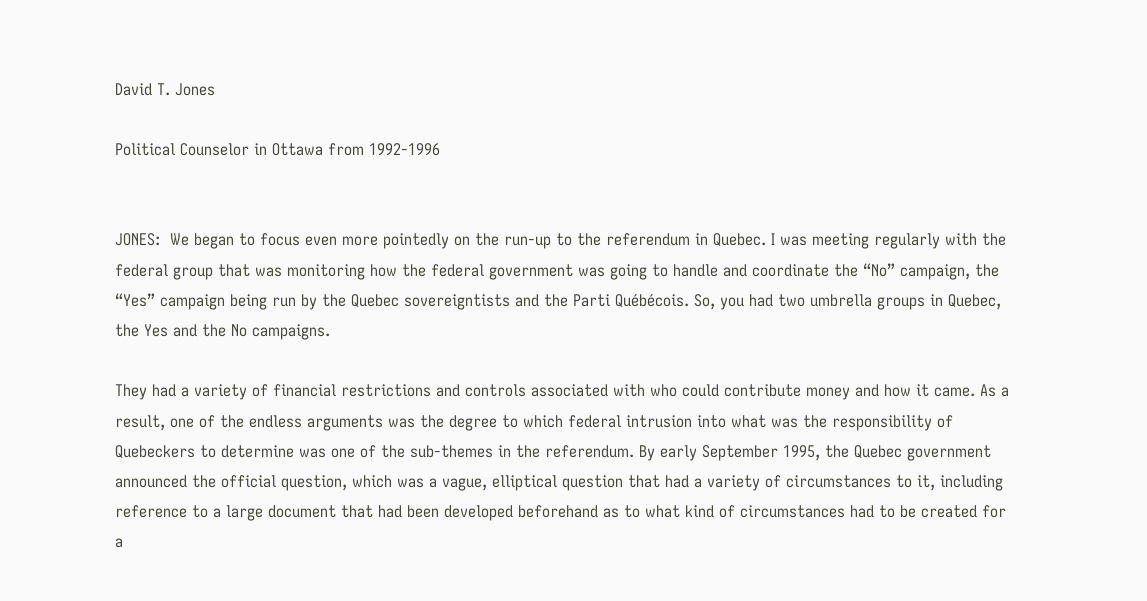David T. Jones

Political Counselor in Ottawa from 1992-1996


JONES:  We began to focus even more pointedly on the run-up to the referendum in Quebec. I was meeting regularly with the federal group that was monitoring how the federal government was going to handle and coordinate the “No” campaign, the “Yes” campaign being run by the Quebec sovereigntists and the Parti Québécois. So, you had two umbrella groups in Quebec, the Yes and the No campaigns.

They had a variety of financial restrictions and controls associated with who could contribute money and how it came. As a result, one of the endless arguments was the degree to which federal intrusion into what was the responsibility of Quebeckers to determine was one of the sub-themes in the referendum. By early September 1995, the Quebec government announced the official question, which was a vague, elliptical question that had a variety of circumstances to it, including reference to a large document that had been developed beforehand as to what kind of circumstances had to be created for a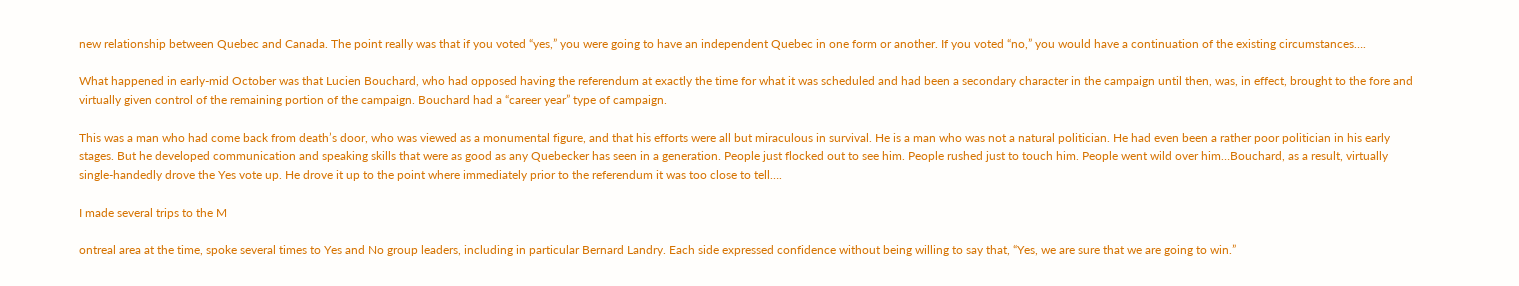new relationship between Quebec and Canada. The point really was that if you voted “yes,” you were going to have an independent Quebec in one form or another. If you voted “no,” you would have a continuation of the existing circumstances….

What happened in early-mid October was that Lucien Bouchard, who had opposed having the referendum at exactly the time for what it was scheduled and had been a secondary character in the campaign until then, was, in effect, brought to the fore and virtually given control of the remaining portion of the campaign. Bouchard had a “career year” type of campaign.

This was a man who had come back from death’s door, who was viewed as a monumental figure, and that his efforts were all but miraculous in survival. He is a man who was not a natural politician. He had even been a rather poor politician in his early stages. But he developed communication and speaking skills that were as good as any Quebecker has seen in a generation. People just flocked out to see him. People rushed just to touch him. People went wild over him…Bouchard, as a result, virtually single-handedly drove the Yes vote up. He drove it up to the point where immediately prior to the referendum it was too close to tell….

I made several trips to the M

ontreal area at the time, spoke several times to Yes and No group leaders, including in particular Bernard Landry. Each side expressed confidence without being willing to say that, “Yes, we are sure that we are going to win.”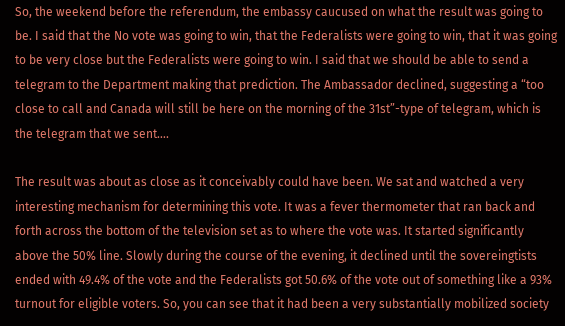So, the weekend before the referendum, the embassy caucused on what the result was going to be. I said that the No vote was going to win, that the Federalists were going to win, that it was going to be very close but the Federalists were going to win. I said that we should be able to send a telegram to the Department making that prediction. The Ambassador declined, suggesting a “too close to call and Canada will still be here on the morning of the 31st”-type of telegram, which is the telegram that we sent….

The result was about as close as it conceivably could have been. We sat and watched a very interesting mechanism for determining this vote. It was a fever thermometer that ran back and forth across the bottom of the television set as to where the vote was. It started significantly above the 50% line. Slowly during the course of the evening, it declined until the sovereingtists ended with 49.4% of the vote and the Federalists got 50.6% of the vote out of something like a 93% turnout for eligible voters. So, you can see that it had been a very substantially mobilized society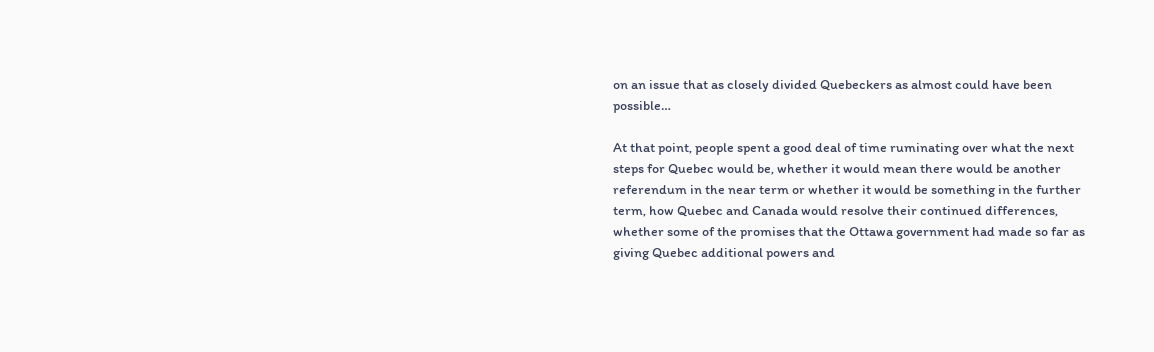on an issue that as closely divided Quebeckers as almost could have been possible…

At that point, people spent a good deal of time ruminating over what the next steps for Quebec would be, whether it would mean there would be another referendum in the near term or whether it would be something in the further term, how Quebec and Canada would resolve their continued differences, whether some of the promises that the Ottawa government had made so far as giving Quebec additional powers and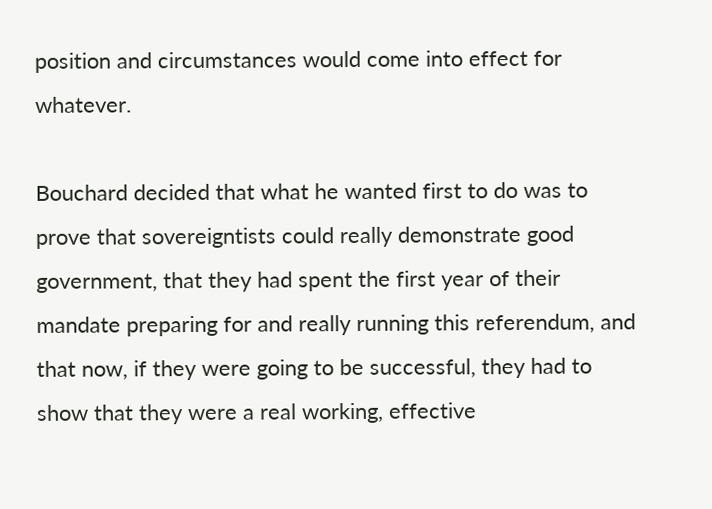position and circumstances would come into effect for whatever.

Bouchard decided that what he wanted first to do was to prove that sovereigntists could really demonstrate good government, that they had spent the first year of their mandate preparing for and really running this referendum, and that now, if they were going to be successful, they had to show that they were a real working, effective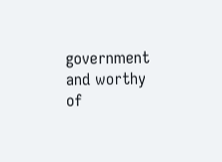government and worthy of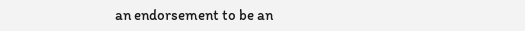an endorsement to be an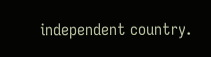independent country.